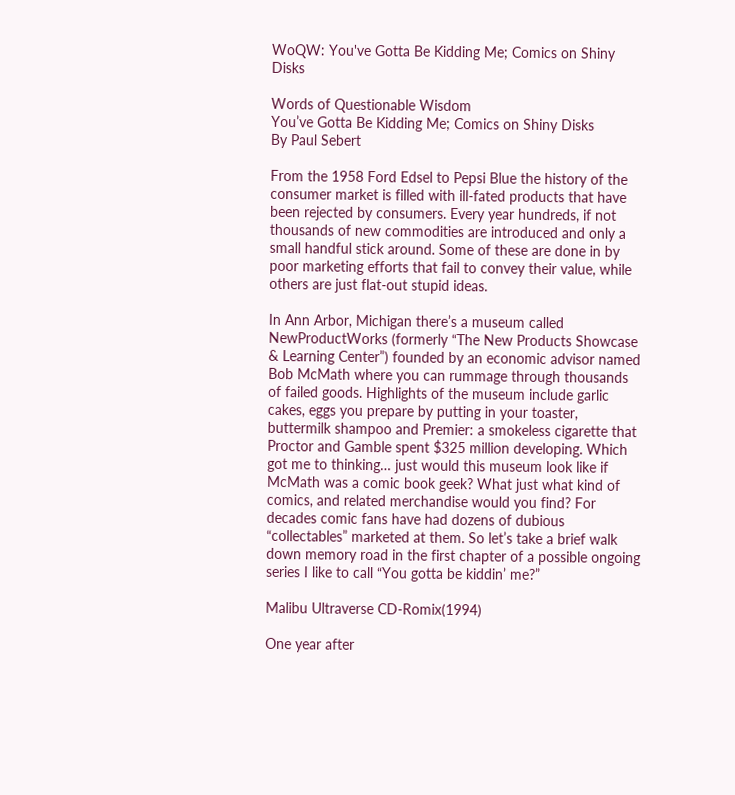WoQW: You've Gotta Be Kidding Me; Comics on Shiny Disks

Words of Questionable Wisdom
You’ve Gotta Be Kidding Me; Comics on Shiny Disks
By Paul Sebert

From the 1958 Ford Edsel to Pepsi Blue the history of the consumer market is filled with ill-fated products that have been rejected by consumers. Every year hundreds, if not thousands of new commodities are introduced and only a small handful stick around. Some of these are done in by poor marketing efforts that fail to convey their value, while others are just flat-out stupid ideas.

In Ann Arbor, Michigan there’s a museum called NewProductWorks (formerly “The New Products Showcase & Learning Center”) founded by an economic advisor named Bob McMath where you can rummage through thousands of failed goods. Highlights of the museum include garlic cakes, eggs you prepare by putting in your toaster, buttermilk shampoo and Premier: a smokeless cigarette that Proctor and Gamble spent $325 million developing. Which got me to thinking… just would this museum look like if McMath was a comic book geek? What just what kind of comics, and related merchandise would you find? For decades comic fans have had dozens of dubious “collectables” marketed at them. So let’s take a brief walk down memory road in the first chapter of a possible ongoing series I like to call “You gotta be kiddin’ me?”

Malibu Ultraverse CD-Romix(1994)

One year after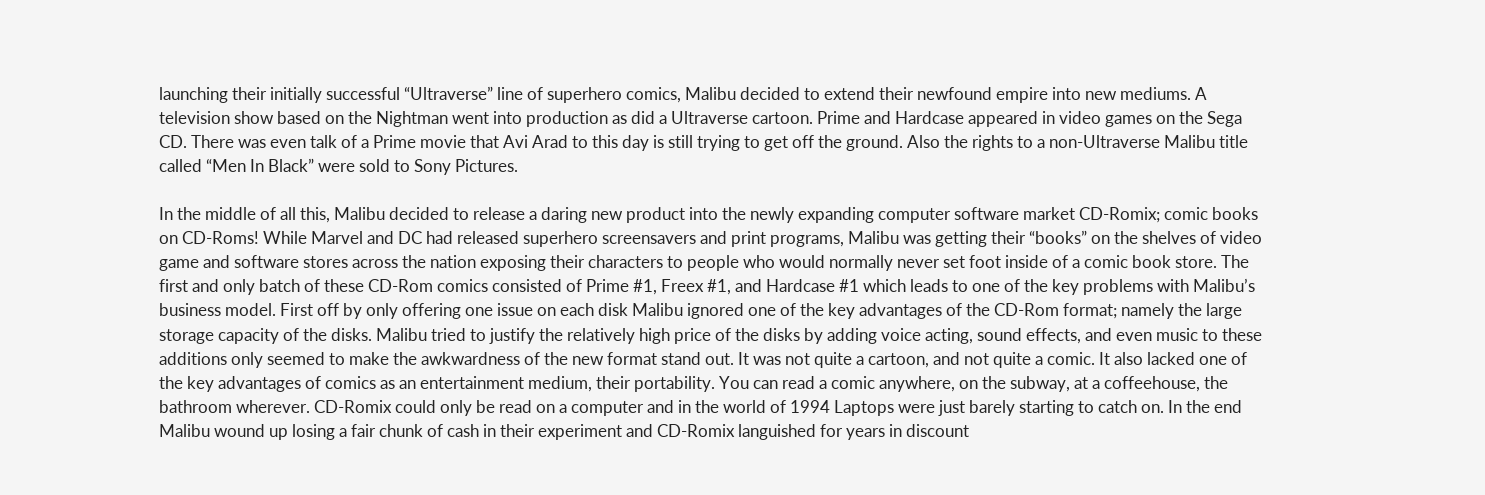launching their initially successful “Ultraverse” line of superhero comics, Malibu decided to extend their newfound empire into new mediums. A television show based on the Nightman went into production as did a Ultraverse cartoon. Prime and Hardcase appeared in video games on the Sega CD. There was even talk of a Prime movie that Avi Arad to this day is still trying to get off the ground. Also the rights to a non-Ultraverse Malibu title called “Men In Black” were sold to Sony Pictures.

In the middle of all this, Malibu decided to release a daring new product into the newly expanding computer software market CD-Romix; comic books on CD-Roms! While Marvel and DC had released superhero screensavers and print programs, Malibu was getting their “books” on the shelves of video game and software stores across the nation exposing their characters to people who would normally never set foot inside of a comic book store. The first and only batch of these CD-Rom comics consisted of Prime #1, Freex #1, and Hardcase #1 which leads to one of the key problems with Malibu’s business model. First off by only offering one issue on each disk Malibu ignored one of the key advantages of the CD-Rom format; namely the large storage capacity of the disks. Malibu tried to justify the relatively high price of the disks by adding voice acting, sound effects, and even music to these additions only seemed to make the awkwardness of the new format stand out. It was not quite a cartoon, and not quite a comic. It also lacked one of the key advantages of comics as an entertainment medium, their portability. You can read a comic anywhere, on the subway, at a coffeehouse, the bathroom wherever. CD-Romix could only be read on a computer and in the world of 1994 Laptops were just barely starting to catch on. In the end Malibu wound up losing a fair chunk of cash in their experiment and CD-Romix languished for years in discount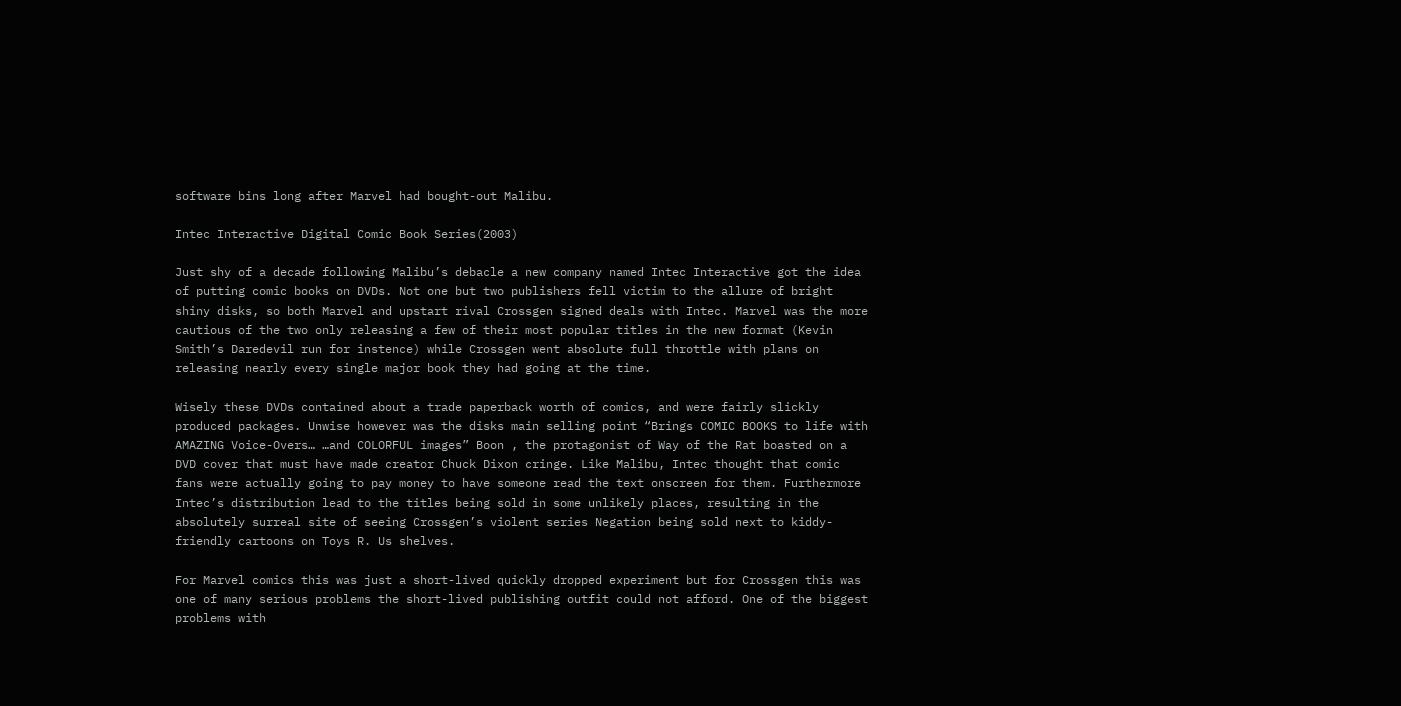software bins long after Marvel had bought-out Malibu.

Intec Interactive Digital Comic Book Series(2003)

Just shy of a decade following Malibu’s debacle a new company named Intec Interactive got the idea of putting comic books on DVDs. Not one but two publishers fell victim to the allure of bright shiny disks, so both Marvel and upstart rival Crossgen signed deals with Intec. Marvel was the more cautious of the two only releasing a few of their most popular titles in the new format (Kevin Smith’s Daredevil run for instence) while Crossgen went absolute full throttle with plans on releasing nearly every single major book they had going at the time.

Wisely these DVDs contained about a trade paperback worth of comics, and were fairly slickly produced packages. Unwise however was the disks main selling point “Brings COMIC BOOKS to life with AMAZING Voice-Overs… …and COLORFUL images” Boon , the protagonist of Way of the Rat boasted on a DVD cover that must have made creator Chuck Dixon cringe. Like Malibu, Intec thought that comic fans were actually going to pay money to have someone read the text onscreen for them. Furthermore Intec’s distribution lead to the titles being sold in some unlikely places, resulting in the absolutely surreal site of seeing Crossgen’s violent series Negation being sold next to kiddy-friendly cartoons on Toys R. Us shelves.

For Marvel comics this was just a short-lived quickly dropped experiment but for Crossgen this was one of many serious problems the short-lived publishing outfit could not afford. One of the biggest problems with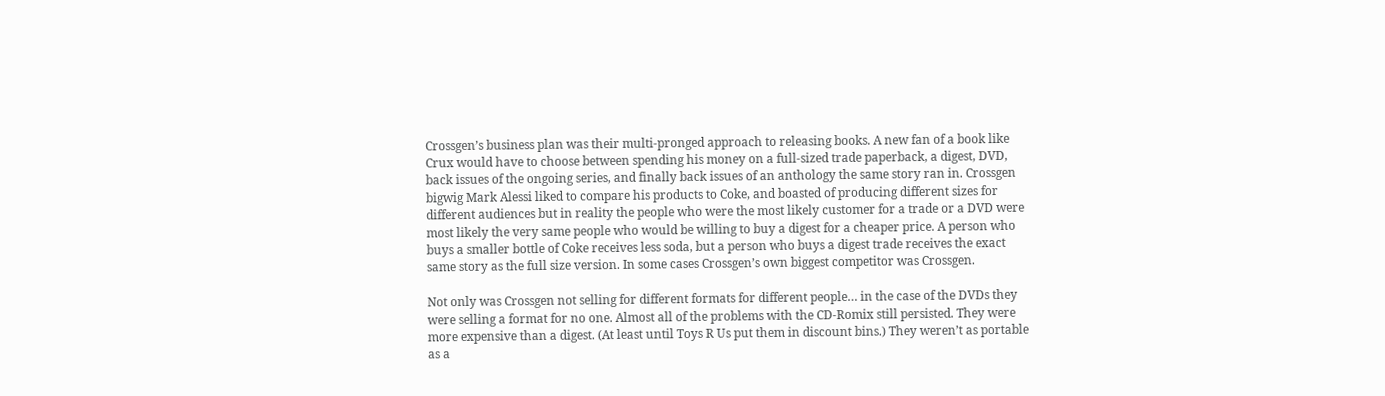Crossgen’s business plan was their multi-pronged approach to releasing books. A new fan of a book like Crux would have to choose between spending his money on a full-sized trade paperback, a digest, DVD, back issues of the ongoing series, and finally back issues of an anthology the same story ran in. Crossgen bigwig Mark Alessi liked to compare his products to Coke, and boasted of producing different sizes for different audiences but in reality the people who were the most likely customer for a trade or a DVD were most likely the very same people who would be willing to buy a digest for a cheaper price. A person who buys a smaller bottle of Coke receives less soda, but a person who buys a digest trade receives the exact same story as the full size version. In some cases Crossgen’s own biggest competitor was Crossgen.

Not only was Crossgen not selling for different formats for different people… in the case of the DVDs they were selling a format for no one. Almost all of the problems with the CD-Romix still persisted. They were more expensive than a digest. (At least until Toys R Us put them in discount bins.) They weren’t as portable as a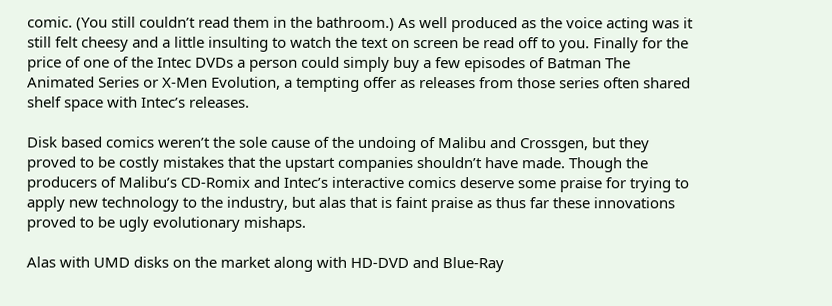comic. (You still couldn’t read them in the bathroom.) As well produced as the voice acting was it still felt cheesy and a little insulting to watch the text on screen be read off to you. Finally for the price of one of the Intec DVDs a person could simply buy a few episodes of Batman The Animated Series or X-Men Evolution, a tempting offer as releases from those series often shared shelf space with Intec’s releases.

Disk based comics weren’t the sole cause of the undoing of Malibu and Crossgen, but they proved to be costly mistakes that the upstart companies shouldn’t have made. Though the producers of Malibu’s CD-Romix and Intec’s interactive comics deserve some praise for trying to apply new technology to the industry, but alas that is faint praise as thus far these innovations proved to be ugly evolutionary mishaps.

Alas with UMD disks on the market along with HD-DVD and Blue-Ray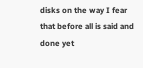disks on the way I fear that before all is said and done yet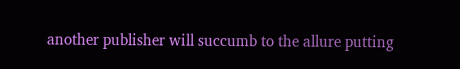another publisher will succumb to the allure putting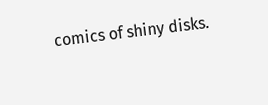comics of shiny disks.